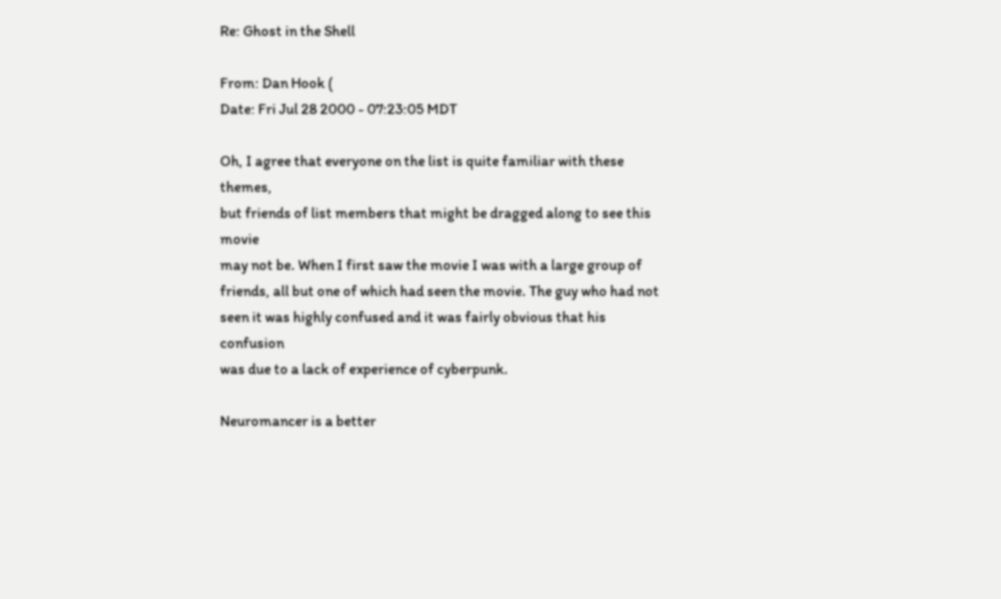Re: Ghost in the Shell

From: Dan Hook (
Date: Fri Jul 28 2000 - 07:23:05 MDT

Oh, I agree that everyone on the list is quite familiar with these themes,
but friends of list members that might be dragged along to see this movie
may not be. When I first saw the movie I was with a large group of
friends, all but one of which had seen the movie. The guy who had not
seen it was highly confused and it was fairly obvious that his confusion
was due to a lack of experience of cyberpunk.

Neuromancer is a better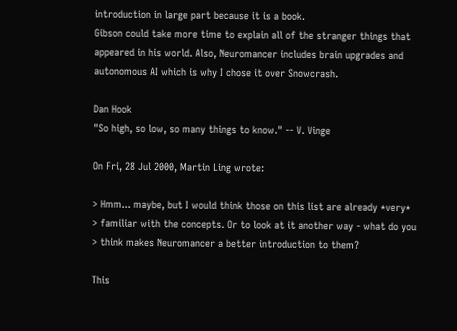introduction in large part because it is a book.
Gibson could take more time to explain all of the stranger things that
appeared in his world. Also, Neuromancer includes brain upgrades and
autonomous AI which is why I chose it over Snowcrash.

Dan Hook
"So high, so low, so many things to know." -- V. Vinge

On Fri, 28 Jul 2000, Martin Ling wrote:

> Hmm... maybe, but I would think those on this list are already *very*
> familiar with the concepts. Or to look at it another way - what do you
> think makes Neuromancer a better introduction to them?

This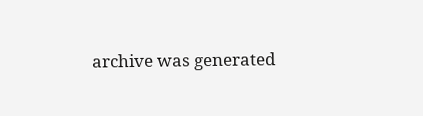archive was generated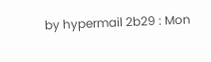by hypermail 2b29 : Mon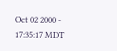Oct 02 2000 - 17:35:17 MDT